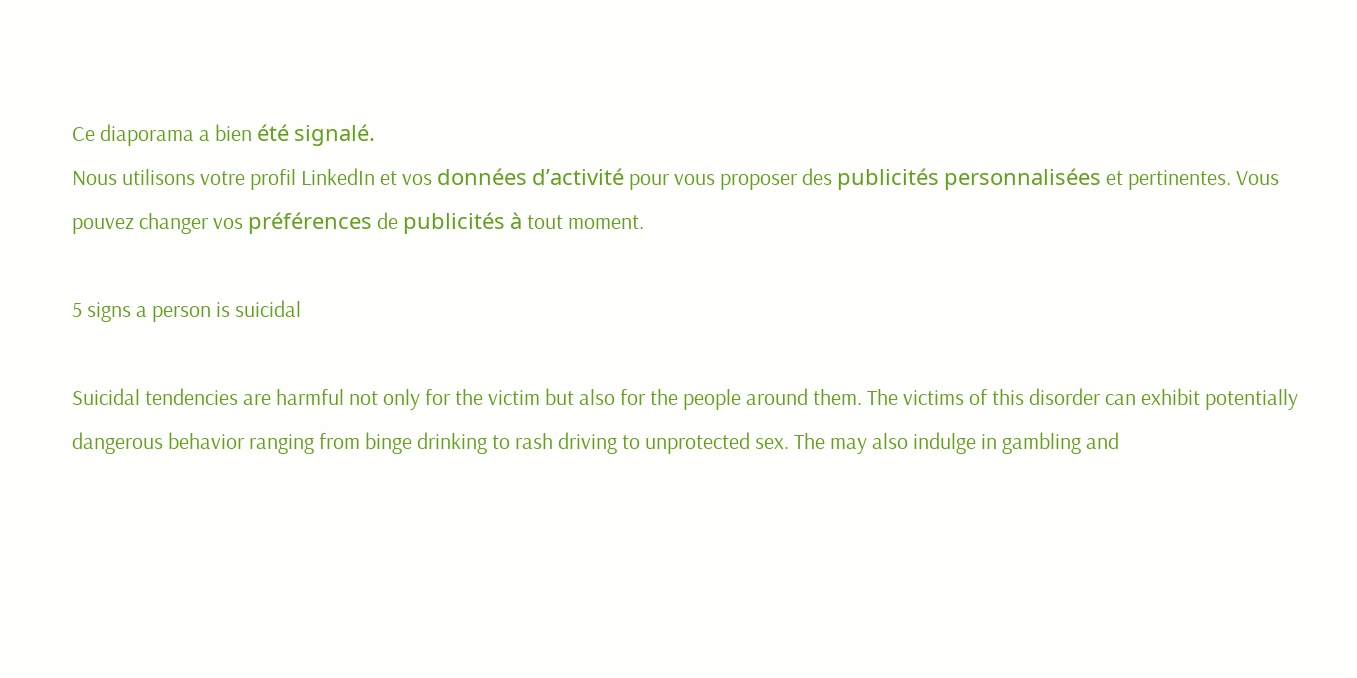Ce diaporama a bien été signalé.
Nous utilisons votre profil LinkedIn et vos données d’activité pour vous proposer des publicités personnalisées et pertinentes. Vous pouvez changer vos préférences de publicités à tout moment.

5 signs a person is suicidal

Suicidal tendencies are harmful not only for the victim but also for the people around them. The victims of this disorder can exhibit potentially dangerous behavior ranging from binge drinking to rash driving to unprotected sex. The may also indulge in gambling and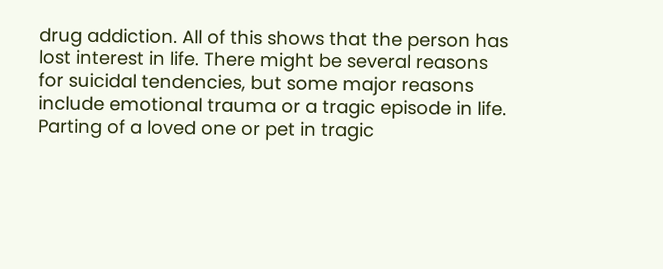drug addiction. All of this shows that the person has lost interest in life. There might be several reasons for suicidal tendencies, but some major reasons include emotional trauma or a tragic episode in life. Parting of a loved one or pet in tragic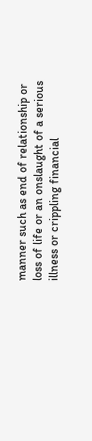manner such as end of relationship or loss of life or an onslaught of a serious illness or crippling financial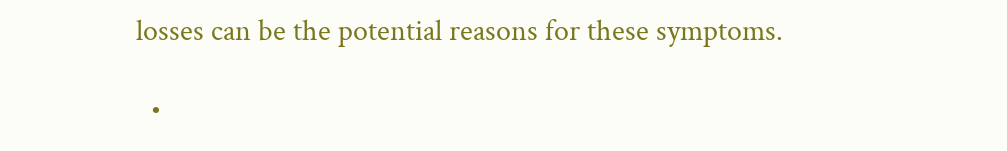losses can be the potential reasons for these symptoms.

  •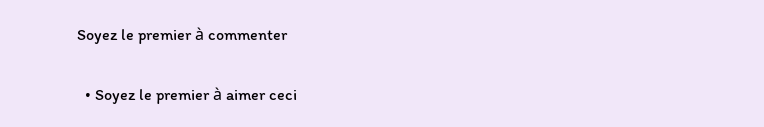Soyez le premier à commenter

  • Soyez le premier à aimer ceci